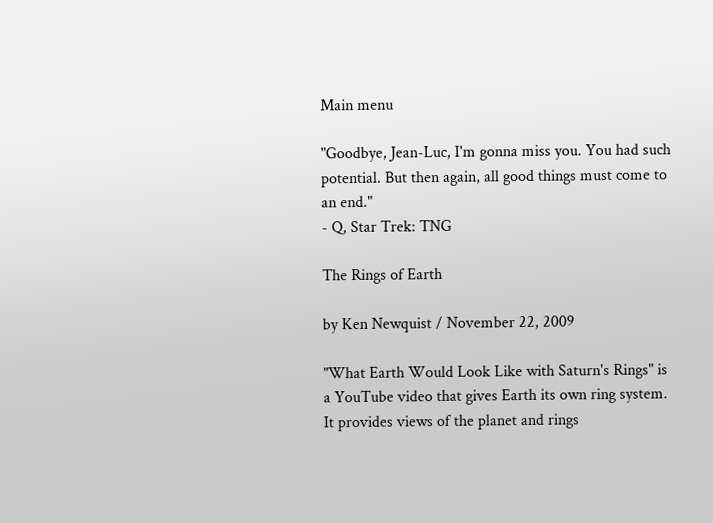Main menu

"Goodbye, Jean-Luc, I'm gonna miss you. You had such potential. But then again, all good things must come to an end."
- Q, Star Trek: TNG

The Rings of Earth

by Ken Newquist / November 22, 2009

"What Earth Would Look Like with Saturn's Rings" is a YouTube video that gives Earth its own ring system. It provides views of the planet and rings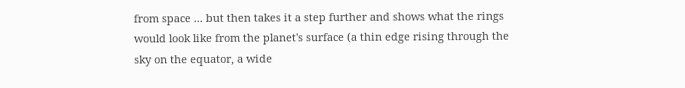from space ... but then takes it a step further and shows what the rings would look like from the planet's surface (a thin edge rising through the sky on the equator, a wide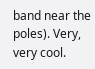band near the poles). Very, very cool.